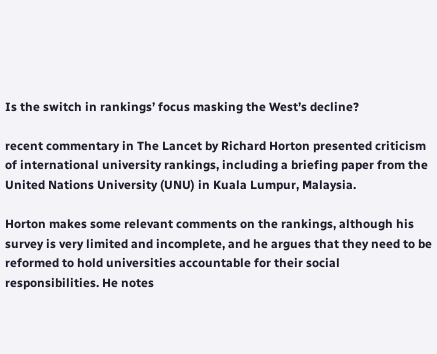Is the switch in rankings’ focus masking the West’s decline?

recent commentary in The Lancet by Richard Horton presented criticism of international university rankings, including a briefing paper from the United Nations University (UNU) in Kuala Lumpur, Malaysia.

Horton makes some relevant comments on the rankings, although his survey is very limited and incomplete, and he argues that they need to be reformed to hold universities accountable for their social responsibilities. He notes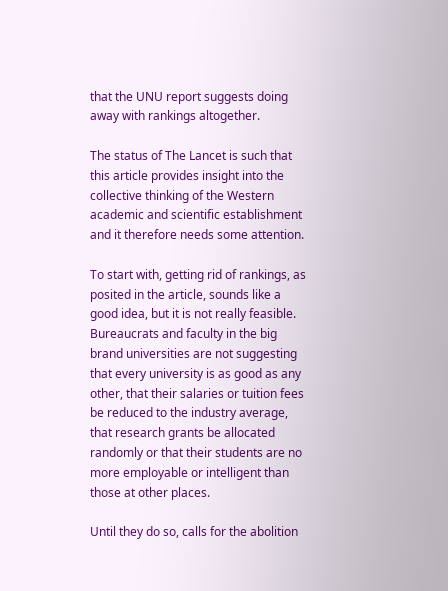that the UNU report suggests doing away with rankings altogether.

The status of The Lancet is such that this article provides insight into the collective thinking of the Western academic and scientific establishment and it therefore needs some attention.

To start with, getting rid of rankings, as posited in the article, sounds like a good idea, but it is not really feasible. Bureaucrats and faculty in the big brand universities are not suggesting that every university is as good as any other, that their salaries or tuition fees be reduced to the industry average, that research grants be allocated randomly or that their students are no more employable or intelligent than those at other places.

Until they do so, calls for the abolition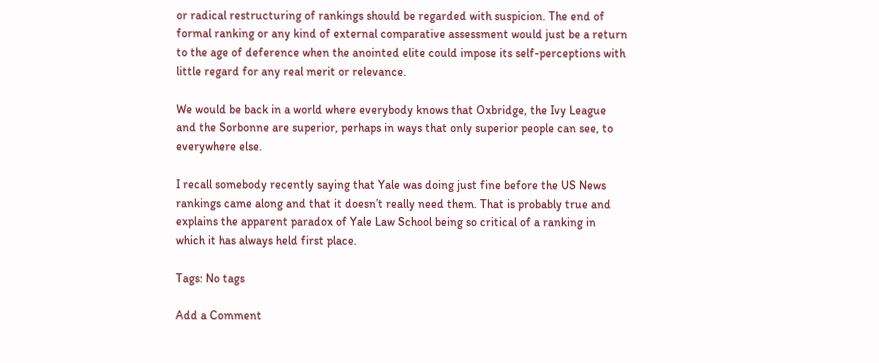or radical restructuring of rankings should be regarded with suspicion. The end of formal ranking or any kind of external comparative assessment would just be a return to the age of deference when the anointed elite could impose its self-perceptions with little regard for any real merit or relevance.

We would be back in a world where everybody knows that Oxbridge, the Ivy League and the Sorbonne are superior, perhaps in ways that only superior people can see, to everywhere else.

I recall somebody recently saying that Yale was doing just fine before the US News rankings came along and that it doesn’t really need them. That is probably true and explains the apparent paradox of Yale Law School being so critical of a ranking in which it has always held first place.

Tags: No tags

Add a Comment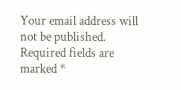Your email address will not be published. Required fields are marked *